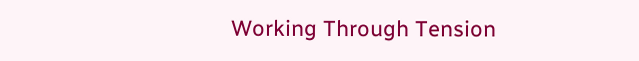Working Through Tension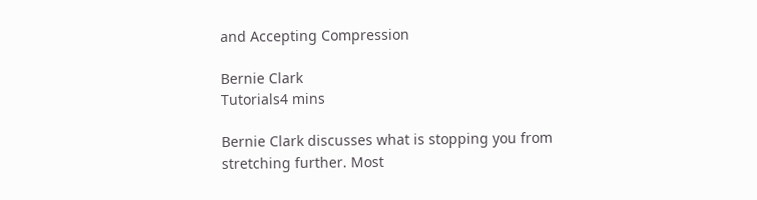and Accepting Compression

Bernie Clark
Tutorials4 mins

Bernie Clark discusses what is stopping you from stretching further. Most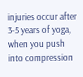injuries occur after 3-5 years of yoga, when you push into compression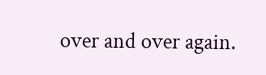over and over again.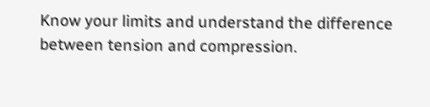Know your limits and understand the difference between tension and compression.